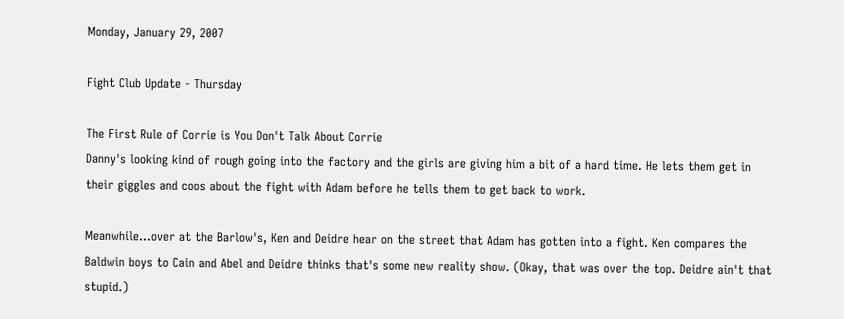Monday, January 29, 2007

Fight Club Update - Thursday

The First Rule of Corrie is You Don't Talk About Corrie
Danny's looking kind of rough going into the factory and the girls are giving him a bit of a hard time. He lets them get in their giggles and coos about the fight with Adam before he tells them to get back to work.

Meanwhile...over at the Barlow's, Ken and Deidre hear on the street that Adam has gotten into a fight. Ken compares the Baldwin boys to Cain and Abel and Deidre thinks that's some new reality show. (Okay, that was over the top. Deidre ain't that stupid.)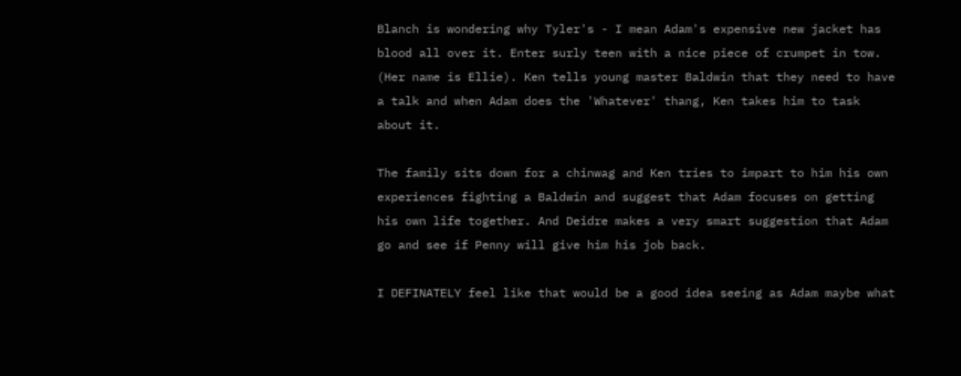Blanch is wondering why Tyler's - I mean Adam's expensive new jacket has blood all over it. Enter surly teen with a nice piece of crumpet in tow. (Her name is Ellie). Ken tells young master Baldwin that they need to have a talk and when Adam does the 'Whatever' thang, Ken takes him to task about it.

The family sits down for a chinwag and Ken tries to impart to him his own experiences fighting a Baldwin and suggest that Adam focuses on getting his own life together. And Deidre makes a very smart suggestion that Adam go and see if Penny will give him his job back.

I DEFINATELY feel like that would be a good idea seeing as Adam maybe what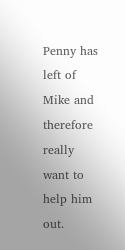Penny has left of Mike and therefore really want to help him out.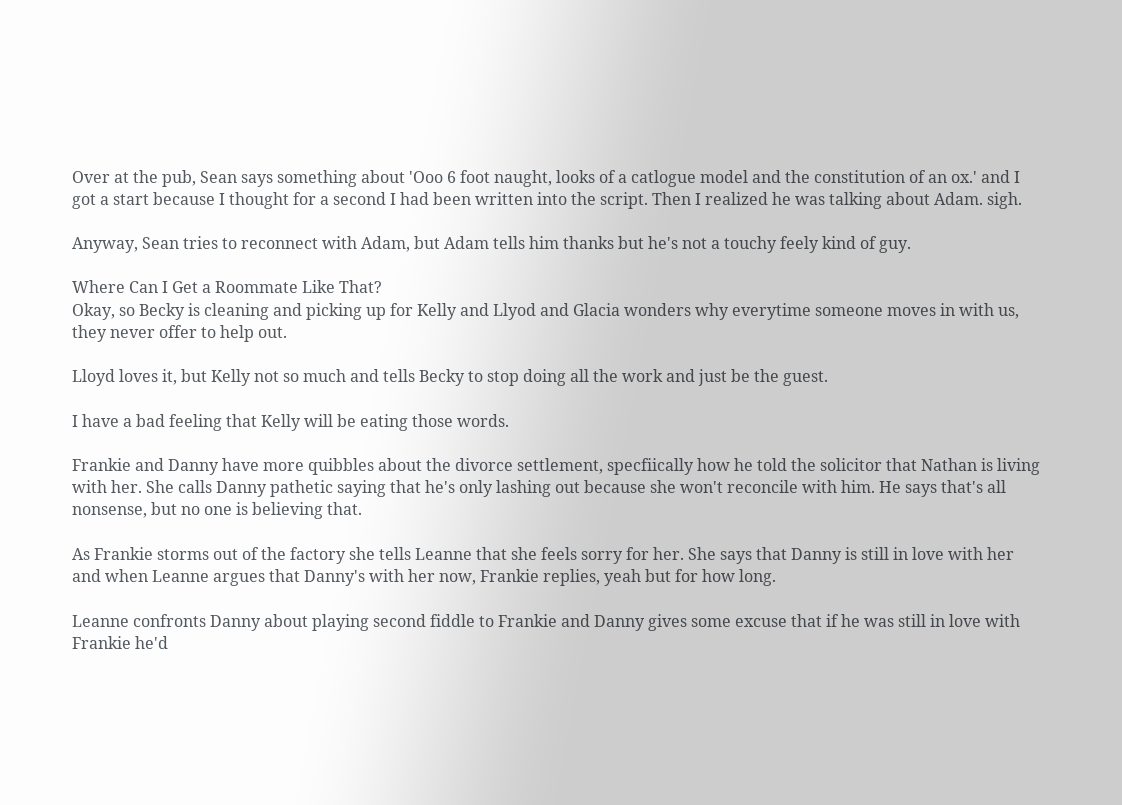Over at the pub, Sean says something about 'Ooo 6 foot naught, looks of a catlogue model and the constitution of an ox.' and I got a start because I thought for a second I had been written into the script. Then I realized he was talking about Adam. sigh.

Anyway, Sean tries to reconnect with Adam, but Adam tells him thanks but he's not a touchy feely kind of guy.

Where Can I Get a Roommate Like That?
Okay, so Becky is cleaning and picking up for Kelly and Llyod and Glacia wonders why everytime someone moves in with us, they never offer to help out.

Lloyd loves it, but Kelly not so much and tells Becky to stop doing all the work and just be the guest.

I have a bad feeling that Kelly will be eating those words.

Frankie and Danny have more quibbles about the divorce settlement, specfiically how he told the solicitor that Nathan is living with her. She calls Danny pathetic saying that he's only lashing out because she won't reconcile with him. He says that's all nonsense, but no one is believing that.

As Frankie storms out of the factory she tells Leanne that she feels sorry for her. She says that Danny is still in love with her and when Leanne argues that Danny's with her now, Frankie replies, yeah but for how long.

Leanne confronts Danny about playing second fiddle to Frankie and Danny gives some excuse that if he was still in love with Frankie he'd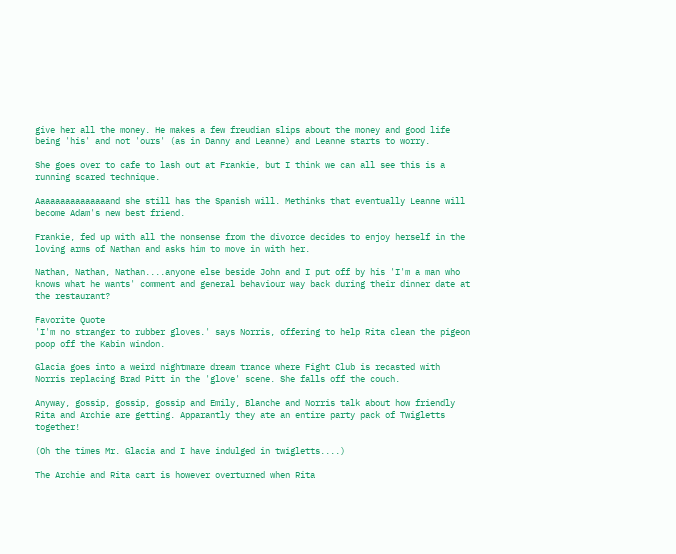give her all the money. He makes a few freudian slips about the money and good life being 'his' and not 'ours' (as in Danny and Leanne) and Leanne starts to worry.

She goes over to cafe to lash out at Frankie, but I think we can all see this is a running scared technique.

Aaaaaaaaaaaaaaand she still has the Spanish will. Methinks that eventually Leanne will become Adam's new best friend.

Frankie, fed up with all the nonsense from the divorce decides to enjoy herself in the loving arms of Nathan and asks him to move in with her.

Nathan, Nathan, Nathan....anyone else beside John and I put off by his 'I'm a man who knows what he wants' comment and general behaviour way back during their dinner date at the restaurant?

Favorite Quote
'I'm no stranger to rubber gloves.' says Norris, offering to help Rita clean the pigeon poop off the Kabin windon.

Glacia goes into a weird nightmare dream trance where Fight Club is recasted with Norris replacing Brad Pitt in the 'glove' scene. She falls off the couch.

Anyway, gossip, gossip, gossip and Emily, Blanche and Norris talk about how friendly Rita and Archie are getting. Apparantly they ate an entire party pack of Twigletts together!

(Oh the times Mr. Glacia and I have indulged in twigletts....)

The Archie and Rita cart is however overturned when Rita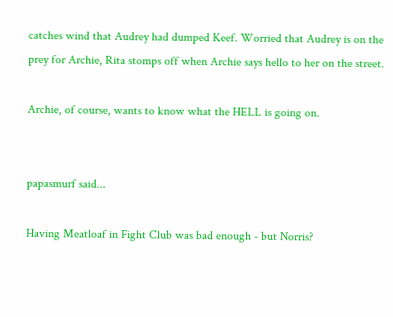catches wind that Audrey had dumped Keef. Worried that Audrey is on the prey for Archie, Rita stomps off when Archie says hello to her on the street.

Archie, of course, wants to know what the HELL is going on.


papasmurf said...

Having Meatloaf in Fight Club was bad enough - but Norris?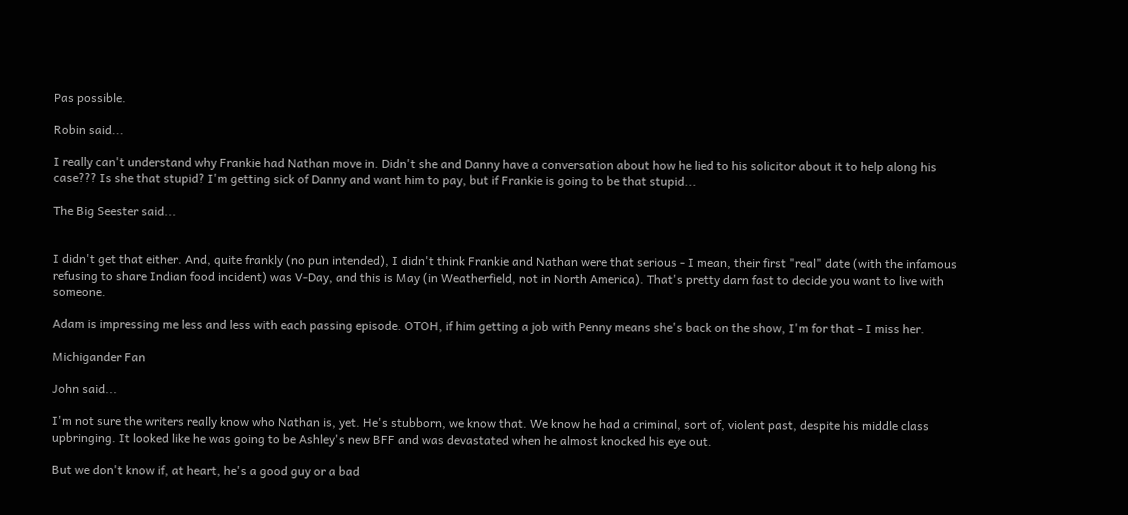Pas possible.

Robin said...

I really can't understand why Frankie had Nathan move in. Didn't she and Danny have a conversation about how he lied to his solicitor about it to help along his case??? Is she that stupid? I'm getting sick of Danny and want him to pay, but if Frankie is going to be that stupid...

The Big Seester said...


I didn't get that either. And, quite frankly (no pun intended), I didn't think Frankie and Nathan were that serious - I mean, their first "real" date (with the infamous refusing to share Indian food incident) was V-Day, and this is May (in Weatherfield, not in North America). That's pretty darn fast to decide you want to live with someone.

Adam is impressing me less and less with each passing episode. OTOH, if him getting a job with Penny means she's back on the show, I'm for that - I miss her.

Michigander Fan

John said...

I'm not sure the writers really know who Nathan is, yet. He's stubborn, we know that. We know he had a criminal, sort of, violent past, despite his middle class upbringing. It looked like he was going to be Ashley's new BFF and was devastated when he almost knocked his eye out.

But we don't know if, at heart, he's a good guy or a bad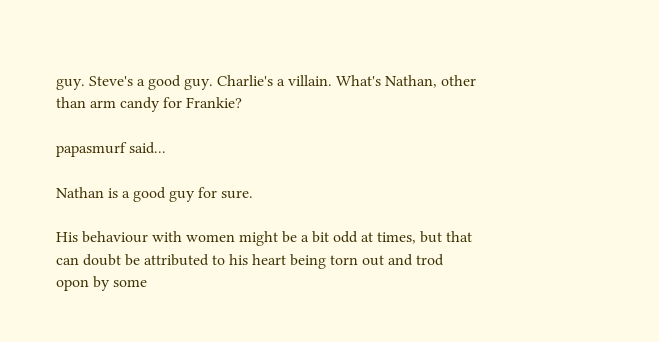guy. Steve's a good guy. Charlie's a villain. What's Nathan, other than arm candy for Frankie?

papasmurf said...

Nathan is a good guy for sure.

His behaviour with women might be a bit odd at times, but that can doubt be attributed to his heart being torn out and trod opon by some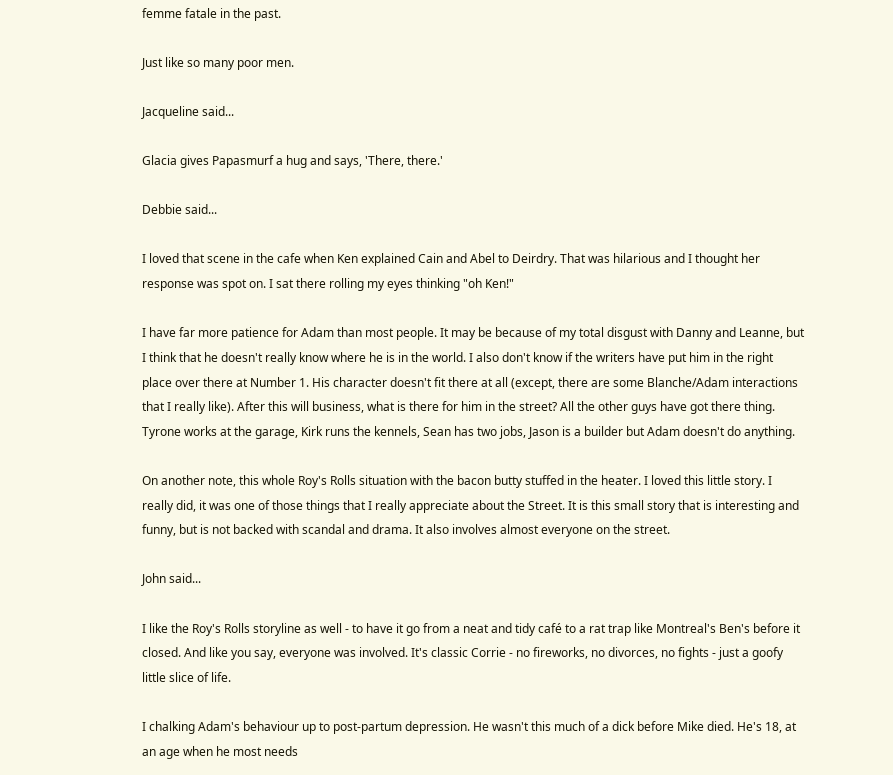femme fatale in the past.

Just like so many poor men.

Jacqueline said...

Glacia gives Papasmurf a hug and says, 'There, there.'

Debbie said...

I loved that scene in the cafe when Ken explained Cain and Abel to Deirdry. That was hilarious and I thought her response was spot on. I sat there rolling my eyes thinking "oh Ken!"

I have far more patience for Adam than most people. It may be because of my total disgust with Danny and Leanne, but I think that he doesn't really know where he is in the world. I also don't know if the writers have put him in the right place over there at Number 1. His character doesn't fit there at all (except, there are some Blanche/Adam interactions that I really like). After this will business, what is there for him in the street? All the other guys have got there thing. Tyrone works at the garage, Kirk runs the kennels, Sean has two jobs, Jason is a builder but Adam doesn't do anything.

On another note, this whole Roy's Rolls situation with the bacon butty stuffed in the heater. I loved this little story. I really did, it was one of those things that I really appreciate about the Street. It is this small story that is interesting and funny, but is not backed with scandal and drama. It also involves almost everyone on the street.

John said...

I like the Roy's Rolls storyline as well - to have it go from a neat and tidy café to a rat trap like Montreal's Ben's before it closed. And like you say, everyone was involved. It's classic Corrie - no fireworks, no divorces, no fights - just a goofy little slice of life.

I chalking Adam's behaviour up to post-partum depression. He wasn't this much of a dick before Mike died. He's 18, at an age when he most needs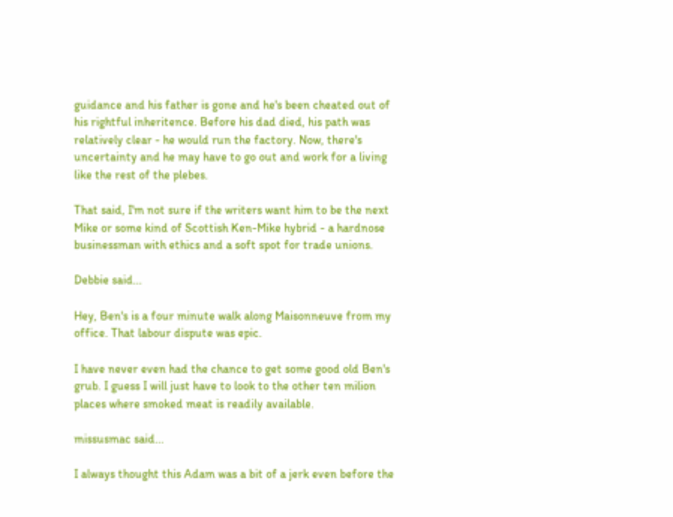guidance and his father is gone and he's been cheated out of his rightful inheritence. Before his dad died, his path was relatively clear - he would run the factory. Now, there's uncertainty and he may have to go out and work for a living like the rest of the plebes.

That said, I'm not sure if the writers want him to be the next Mike or some kind of Scottish Ken-Mike hybrid - a hardnose businessman with ethics and a soft spot for trade unions.

Debbie said...

Hey, Ben's is a four minute walk along Maisonneuve from my office. That labour dispute was epic.

I have never even had the chance to get some good old Ben's grub. I guess I will just have to look to the other ten milion places where smoked meat is readily available.

missusmac said...

I always thought this Adam was a bit of a jerk even before the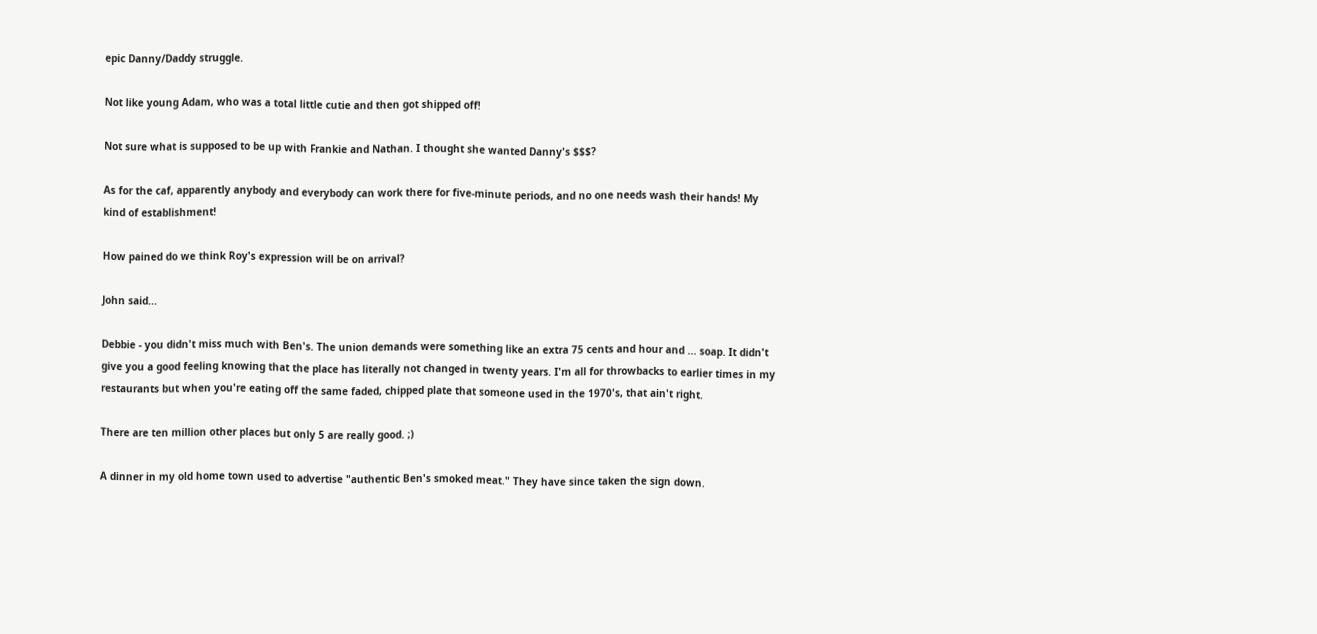epic Danny/Daddy struggle.

Not like young Adam, who was a total little cutie and then got shipped off!

Not sure what is supposed to be up with Frankie and Nathan. I thought she wanted Danny's $$$?

As for the caf, apparently anybody and everybody can work there for five-minute periods, and no one needs wash their hands! My kind of establishment!

How pained do we think Roy's expression will be on arrival?

John said...

Debbie - you didn't miss much with Ben's. The union demands were something like an extra 75 cents and hour and ... soap. It didn't give you a good feeling knowing that the place has literally not changed in twenty years. I'm all for throwbacks to earlier times in my restaurants but when you're eating off the same faded, chipped plate that someone used in the 1970's, that ain't right.

There are ten million other places but only 5 are really good. ;)

A dinner in my old home town used to advertise "authentic Ben's smoked meat." They have since taken the sign down.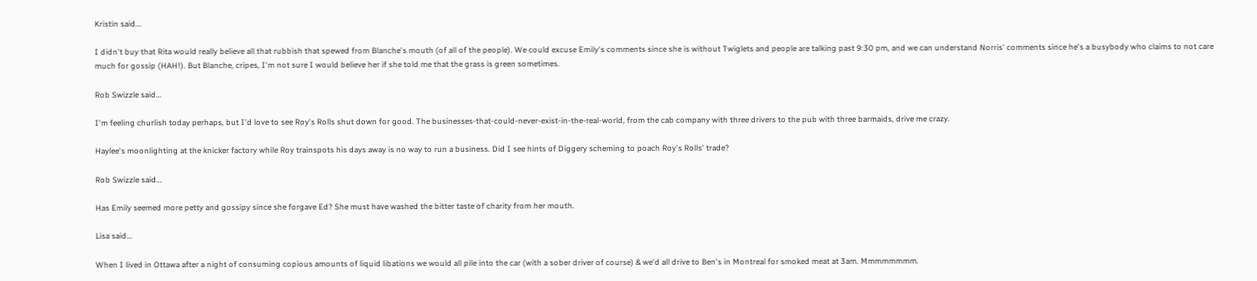Kristin said...

I didn't buy that Rita would really believe all that rubbish that spewed from Blanche's mouth (of all of the people). We could excuse Emily's comments since she is without Twiglets and people are talking past 9:30 pm, and we can understand Norris' comments since he's a busybody who claims to not care much for gossip (HAH!). But Blanche, cripes, I'm not sure I would believe her if she told me that the grass is green sometimes.

Rob Swizzle said...

I'm feeling churlish today perhaps, but I'd love to see Roy's Rolls shut down for good. The businesses-that-could-never-exist-in-the-real-world, from the cab company with three drivers to the pub with three barmaids, drive me crazy.

Haylee's moonlighting at the knicker factory while Roy trainspots his days away is no way to run a business. Did I see hints of Diggery scheming to poach Roy's Rolls' trade?

Rob Swizzle said...

Has Emily seemed more petty and gossipy since she forgave Ed? She must have washed the bitter taste of charity from her mouth.

Lisa said...

When I lived in Ottawa after a night of consuming copious amounts of liquid libations we would all pile into the car (with a sober driver of course) & we'd all drive to Ben's in Montreal for smoked meat at 3am. Mmmmmmmm.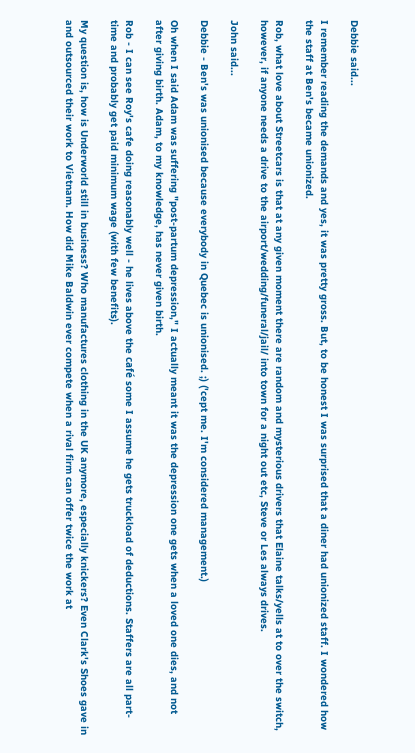Debbie said...

I remember reading the demands and yes, it was pretty gross. But, to be honest I was surprised that a diner had unionized staff. I wondered how the staff at Ben's became unionized.

Rob, what love about Streetcars is that at any given moment there are random and mysterious drivers that Elaine talks/yells at to over the switch, however, if anyone needs a drive to the airport/wedding/funeral/jail/ into town for a night out etc, Steve or Les always drives.

John said...

Debbie - Ben's was unionised because everybody in Quebec is unionised. ;) ('cept me. I'm considered management.)

Oh when I said Adam was suffering "post-partum depression," I actually meant it was the depression one gets when a loved one dies, and not after giving birth. Adam, to my knowledge, has never given birth.

Rob - I can see Roy's cafe doing reasonably well - he lives above the café some I assume he gets truckload of deductions. Staffers are all part-time and probably get paid minimum wage (with few benefits).

My question is, how is Underworld still in business? Who manufactures clothing in the UK anymore, especially knickers? Even Clark's Shoes gave in and outsourced their work to Vietnam. How did Mike Baldwin ever compete when a rival firm can offer twice the work at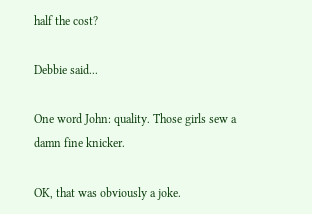half the cost?

Debbie said...

One word John: quality. Those girls sew a damn fine knicker.

OK, that was obviously a joke.